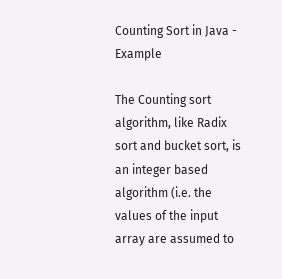Counting Sort in Java - Example

The Counting sort algorithm, like Radix sort and bucket sort, is an integer based algorithm (i.e. the values of the input array are assumed to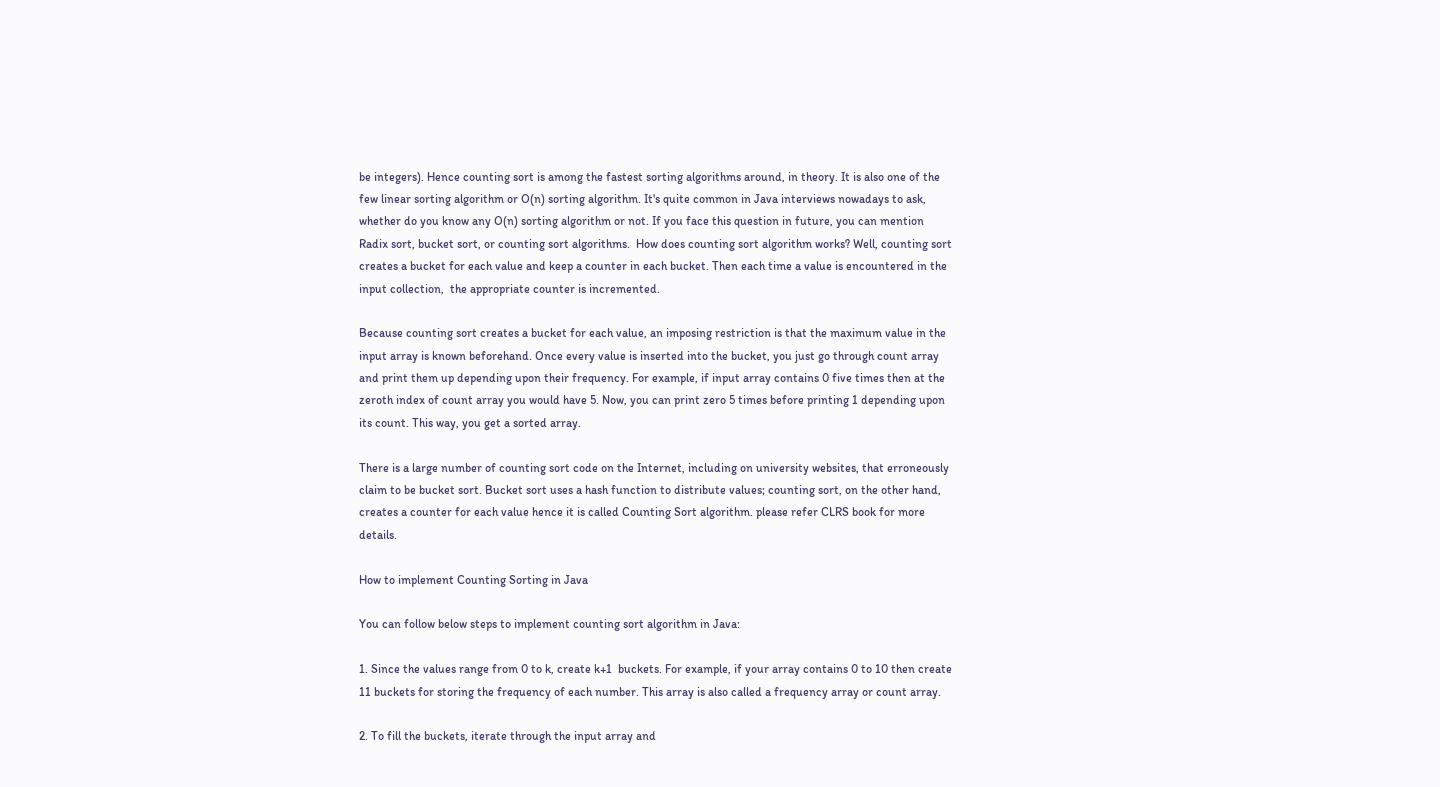be integers). Hence counting sort is among the fastest sorting algorithms around, in theory. It is also one of the few linear sorting algorithm or O(n) sorting algorithm. It's quite common in Java interviews nowadays to ask, whether do you know any O(n) sorting algorithm or not. If you face this question in future, you can mention Radix sort, bucket sort, or counting sort algorithms.  How does counting sort algorithm works? Well, counting sort creates a bucket for each value and keep a counter in each bucket. Then each time a value is encountered in the input collection,  the appropriate counter is incremented.

Because counting sort creates a bucket for each value, an imposing restriction is that the maximum value in the input array is known beforehand. Once every value is inserted into the bucket, you just go through count array and print them up depending upon their frequency. For example, if input array contains 0 five times then at the zeroth index of count array you would have 5. Now, you can print zero 5 times before printing 1 depending upon its count. This way, you get a sorted array.

There is a large number of counting sort code on the Internet, including on university websites, that erroneously claim to be bucket sort. Bucket sort uses a hash function to distribute values; counting sort, on the other hand, creates a counter for each value hence it is called Counting Sort algorithm. please refer CLRS book for more details.

How to implement Counting Sorting in Java

You can follow below steps to implement counting sort algorithm in Java:

1. Since the values range from 0 to k, create k+1  buckets. For example, if your array contains 0 to 10 then create 11 buckets for storing the frequency of each number. This array is also called a frequency array or count array.

2. To fill the buckets, iterate through the input array and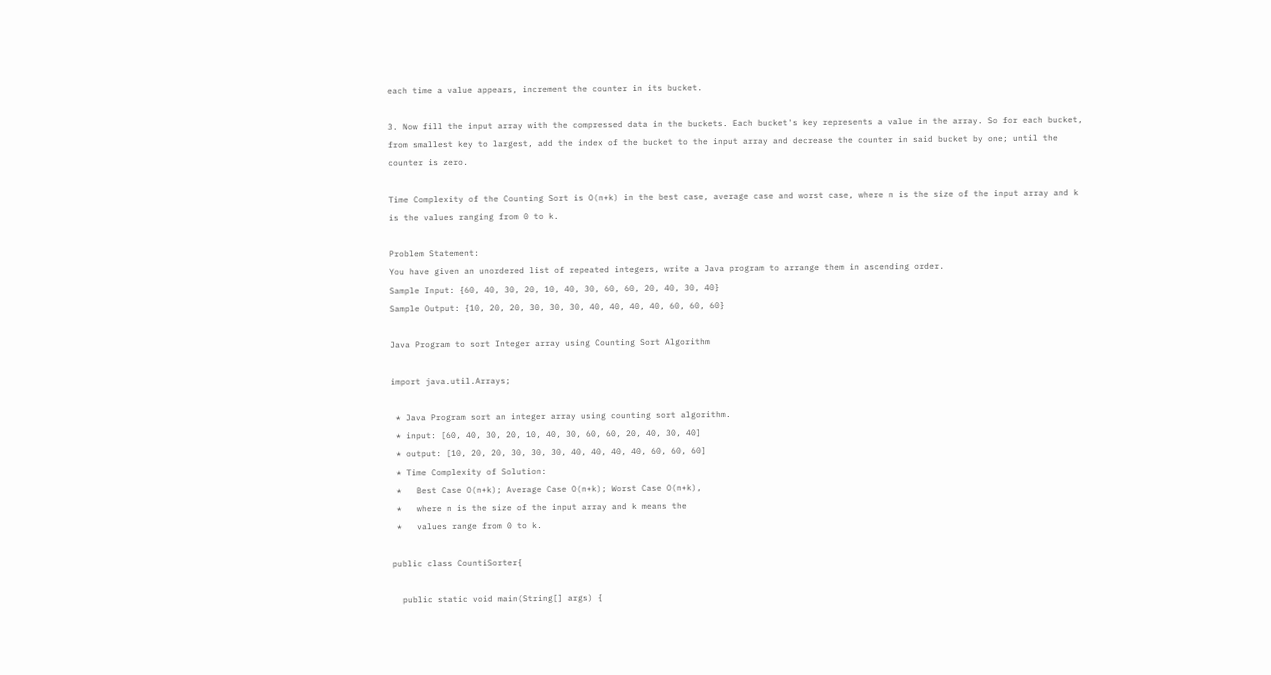each time a value appears, increment the counter in its bucket.

3. Now fill the input array with the compressed data in the buckets. Each bucket's key represents a value in the array. So for each bucket, from smallest key to largest, add the index of the bucket to the input array and decrease the counter in said bucket by one; until the counter is zero.

Time Complexity of the Counting Sort is O(n+k) in the best case, average case and worst case, where n is the size of the input array and k is the values ranging from 0 to k.

Problem Statement:
You have given an unordered list of repeated integers, write a Java program to arrange them in ascending order.
Sample Input: {60, 40, 30, 20, 10, 40, 30, 60, 60, 20, 40, 30, 40}
Sample Output: {10, 20, 20, 30, 30, 30, 40, 40, 40, 40, 60, 60, 60}

Java Program to sort Integer array using Counting Sort Algorithm

import java.util.Arrays;

 * Java Program sort an integer array using counting sort algorithm.
 * input: [60, 40, 30, 20, 10, 40, 30, 60, 60, 20, 40, 30, 40]
 * output: [10, 20, 20, 30, 30, 30, 40, 40, 40, 40, 60, 60, 60]
 * Time Complexity of Solution:
 *   Best Case O(n+k); Average Case O(n+k); Worst Case O(n+k),
 *   where n is the size of the input array and k means the
 *   values range from 0 to k.

public class CountiSorter{

  public static void main(String[] args) {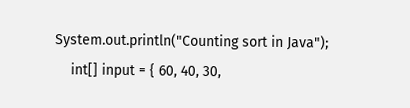System.out.println("Counting sort in Java");
    int[] input = { 60, 40, 30,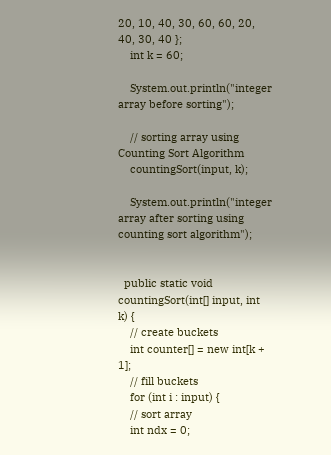20, 10, 40, 30, 60, 60, 20, 40, 30, 40 };
    int k = 60;

    System.out.println("integer array before sorting");

    // sorting array using Counting Sort Algorithm
    countingSort(input, k);

    System.out.println("integer array after sorting using counting sort algorithm");


  public static void countingSort(int[] input, int k) {
    // create buckets
    int counter[] = new int[k + 1];
    // fill buckets
    for (int i : input) {
    // sort array
    int ndx = 0;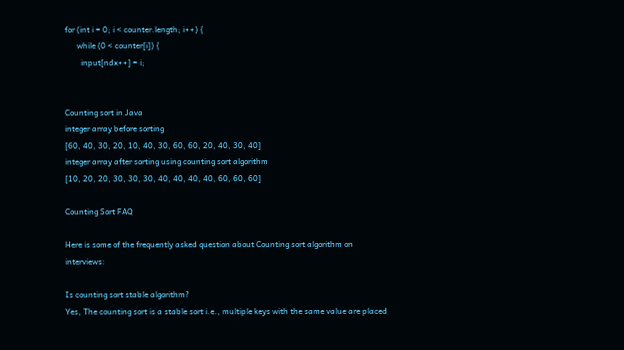for (int i = 0; i < counter.length; i++) {
      while (0 < counter[i]) {
        input[ndx++] = i;


Counting sort in Java
integer array before sorting
[60, 40, 30, 20, 10, 40, 30, 60, 60, 20, 40, 30, 40]
integer array after sorting using counting sort algorithm
[10, 20, 20, 30, 30, 30, 40, 40, 40, 40, 60, 60, 60]

Counting Sort FAQ

Here is some of the frequently asked question about Counting sort algorithm on interviews:

Is counting sort stable algorithm?
Yes, The counting sort is a stable sort i.e., multiple keys with the same value are placed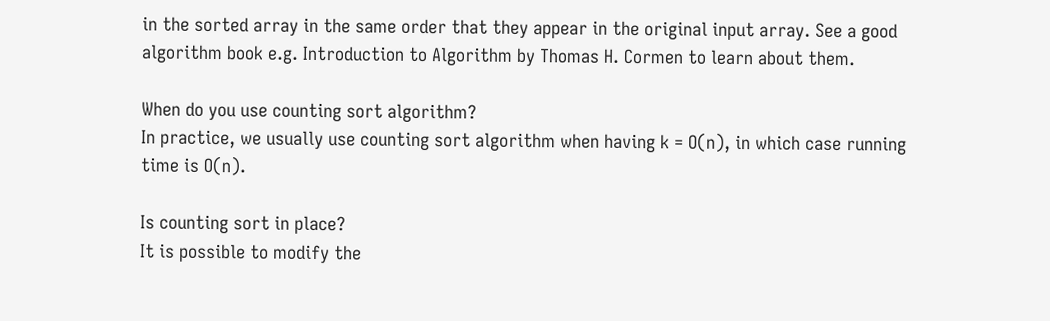in the sorted array in the same order that they appear in the original input array. See a good algorithm book e.g. Introduction to Algorithm by Thomas H. Cormen to learn about them.

When do you use counting sort algorithm?
In practice, we usually use counting sort algorithm when having k = O(n), in which case running time is O(n).

Is counting sort in place?
It is possible to modify the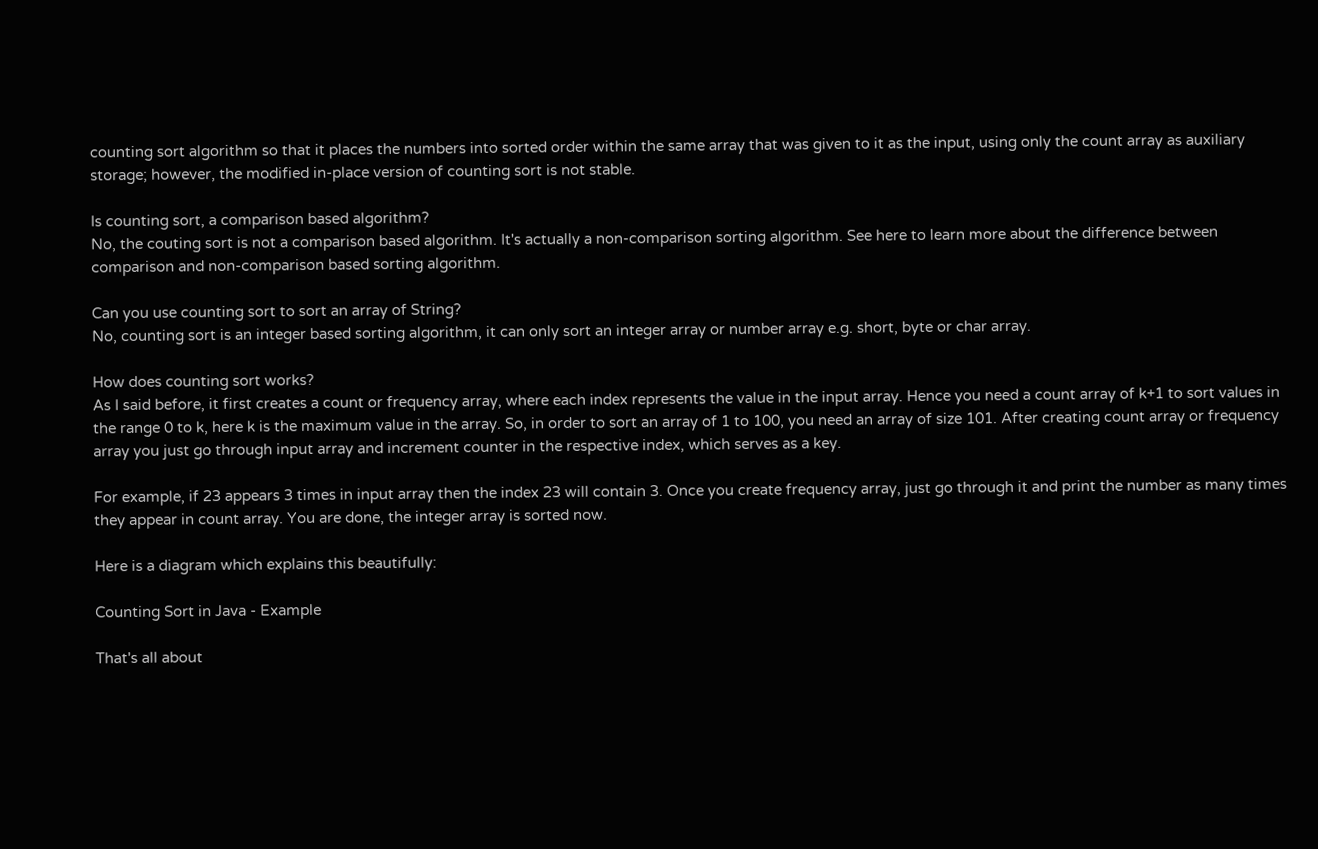counting sort algorithm so that it places the numbers into sorted order within the same array that was given to it as the input, using only the count array as auxiliary storage; however, the modified in-place version of counting sort is not stable.

Is counting sort, a comparison based algorithm?
No, the couting sort is not a comparison based algorithm. It's actually a non-comparison sorting algorithm. See here to learn more about the difference between comparison and non-comparison based sorting algorithm.

Can you use counting sort to sort an array of String?
No, counting sort is an integer based sorting algorithm, it can only sort an integer array or number array e.g. short, byte or char array.

How does counting sort works?
As I said before, it first creates a count or frequency array, where each index represents the value in the input array. Hence you need a count array of k+1 to sort values in the range 0 to k, here k is the maximum value in the array. So, in order to sort an array of 1 to 100, you need an array of size 101. After creating count array or frequency array you just go through input array and increment counter in the respective index, which serves as a key.

For example, if 23 appears 3 times in input array then the index 23 will contain 3. Once you create frequency array, just go through it and print the number as many times they appear in count array. You are done, the integer array is sorted now.

Here is a diagram which explains this beautifully:

Counting Sort in Java - Example

That's all about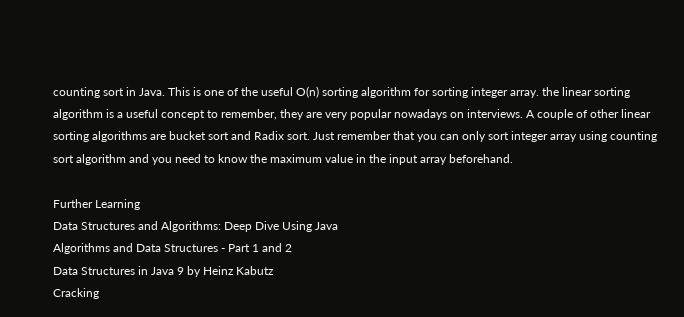counting sort in Java. This is one of the useful O(n) sorting algorithm for sorting integer array. the linear sorting algorithm is a useful concept to remember, they are very popular nowadays on interviews. A couple of other linear sorting algorithms are bucket sort and Radix sort. Just remember that you can only sort integer array using counting sort algorithm and you need to know the maximum value in the input array beforehand.

Further Learning
Data Structures and Algorithms: Deep Dive Using Java
Algorithms and Data Structures - Part 1 and 2
Data Structures in Java 9 by Heinz Kabutz
Cracking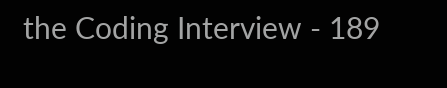the Coding Interview - 189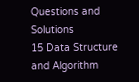Questions and Solutions
15 Data Structure and Algorithm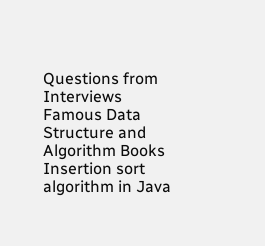Questions from Interviews
Famous Data Structure and Algorithm Books
Insertion sort algorithm in Java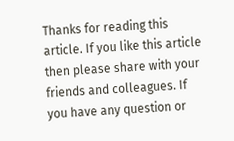Thanks for reading this article. If you like this article then please share with your friends and colleagues. If you have any question or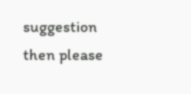suggestion then please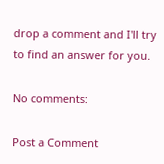drop a comment and I'll try to find an answer for you.

No comments:

Post a Comment